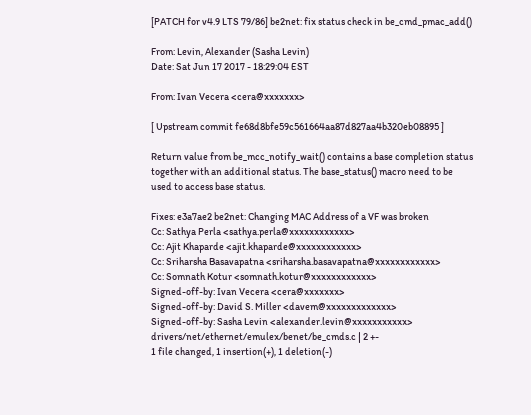[PATCH for v4.9 LTS 79/86] be2net: fix status check in be_cmd_pmac_add()

From: Levin, Alexander (Sasha Levin)
Date: Sat Jun 17 2017 - 18:29:04 EST

From: Ivan Vecera <cera@xxxxxxx>

[ Upstream commit fe68d8bfe59c561664aa87d827aa4b320eb08895 ]

Return value from be_mcc_notify_wait() contains a base completion status
together with an additional status. The base_status() macro need to be
used to access base status.

Fixes: e3a7ae2 be2net: Changing MAC Address of a VF was broken
Cc: Sathya Perla <sathya.perla@xxxxxxxxxxxx>
Cc: Ajit Khaparde <ajit.khaparde@xxxxxxxxxxxx>
Cc: Sriharsha Basavapatna <sriharsha.basavapatna@xxxxxxxxxxxx>
Cc: Somnath Kotur <somnath.kotur@xxxxxxxxxxxx>
Signed-off-by: Ivan Vecera <cera@xxxxxxx>
Signed-off-by: David S. Miller <davem@xxxxxxxxxxxxx>
Signed-off-by: Sasha Levin <alexander.levin@xxxxxxxxxxx>
drivers/net/ethernet/emulex/benet/be_cmds.c | 2 +-
1 file changed, 1 insertion(+), 1 deletion(-)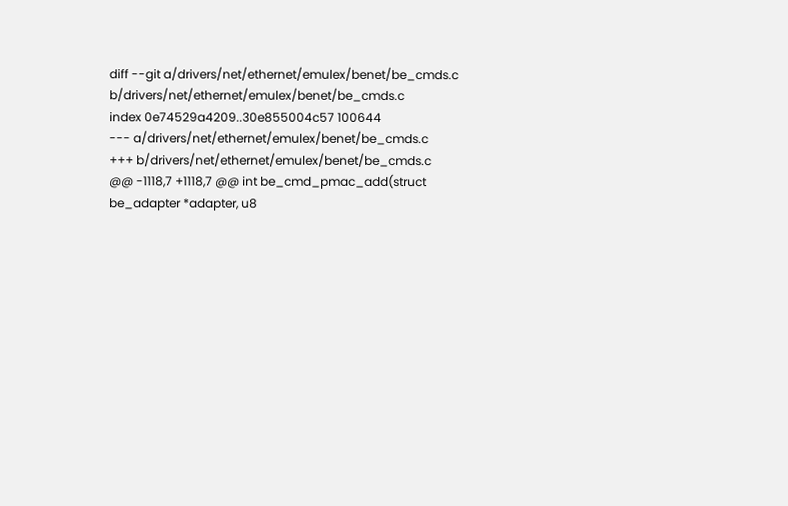diff --git a/drivers/net/ethernet/emulex/benet/be_cmds.c b/drivers/net/ethernet/emulex/benet/be_cmds.c
index 0e74529a4209..30e855004c57 100644
--- a/drivers/net/ethernet/emulex/benet/be_cmds.c
+++ b/drivers/net/ethernet/emulex/benet/be_cmds.c
@@ -1118,7 +1118,7 @@ int be_cmd_pmac_add(struct be_adapter *adapter, u8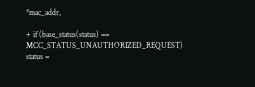*mac_addr,

+ if (base_status(status) == MCC_STATUS_UNAUTHORIZED_REQUEST)
status =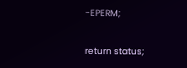-EPERM;

return status;